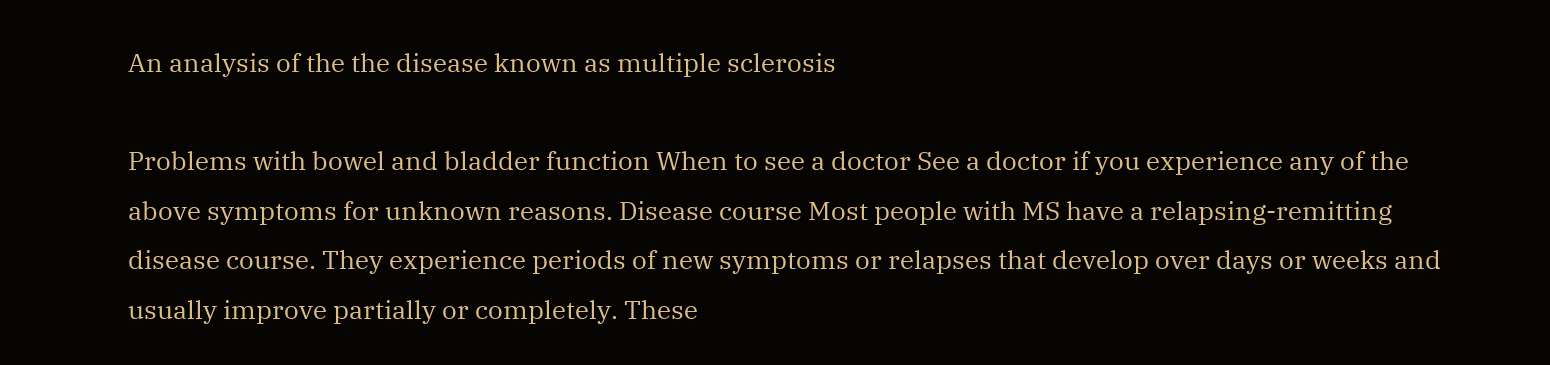An analysis of the the disease known as multiple sclerosis

Problems with bowel and bladder function When to see a doctor See a doctor if you experience any of the above symptoms for unknown reasons. Disease course Most people with MS have a relapsing-remitting disease course. They experience periods of new symptoms or relapses that develop over days or weeks and usually improve partially or completely. These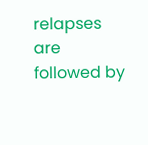relapses are followed by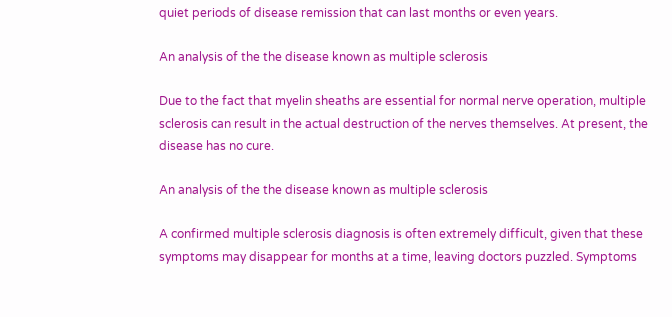quiet periods of disease remission that can last months or even years.

An analysis of the the disease known as multiple sclerosis

Due to the fact that myelin sheaths are essential for normal nerve operation, multiple sclerosis can result in the actual destruction of the nerves themselves. At present, the disease has no cure.

An analysis of the the disease known as multiple sclerosis

A confirmed multiple sclerosis diagnosis is often extremely difficult, given that these symptoms may disappear for months at a time, leaving doctors puzzled. Symptoms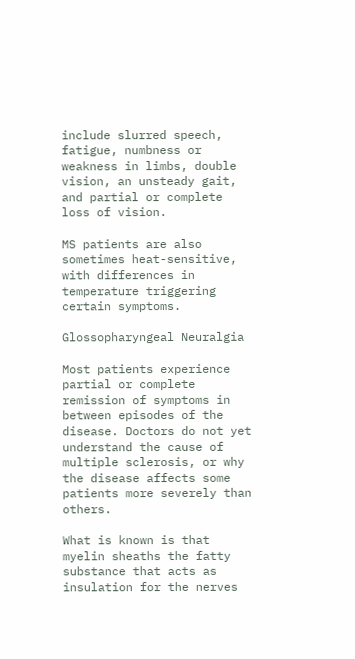include slurred speech, fatigue, numbness or weakness in limbs, double vision, an unsteady gait, and partial or complete loss of vision.

MS patients are also sometimes heat-sensitive, with differences in temperature triggering certain symptoms.

Glossopharyngeal Neuralgia

Most patients experience partial or complete remission of symptoms in between episodes of the disease. Doctors do not yet understand the cause of multiple sclerosis, or why the disease affects some patients more severely than others.

What is known is that myelin sheaths the fatty substance that acts as insulation for the nerves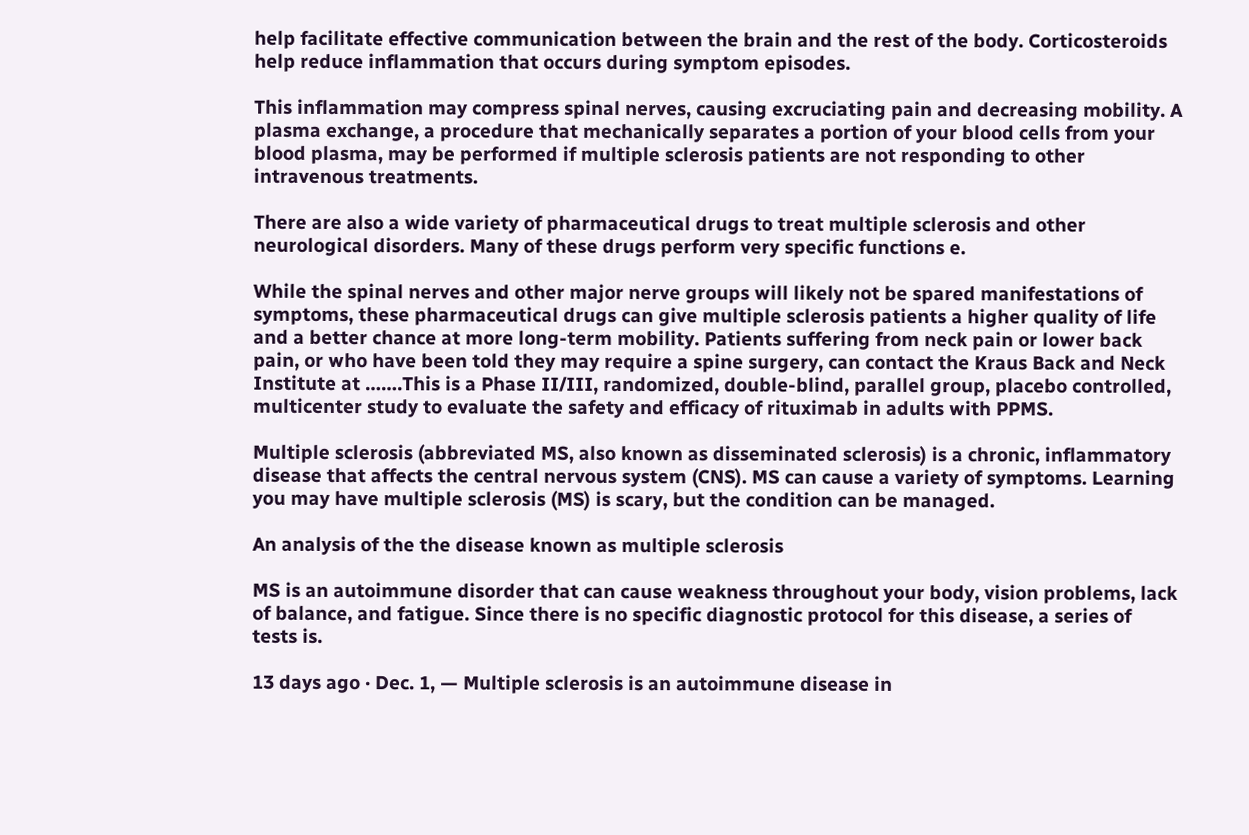help facilitate effective communication between the brain and the rest of the body. Corticosteroids help reduce inflammation that occurs during symptom episodes.

This inflammation may compress spinal nerves, causing excruciating pain and decreasing mobility. A plasma exchange, a procedure that mechanically separates a portion of your blood cells from your blood plasma, may be performed if multiple sclerosis patients are not responding to other intravenous treatments.

There are also a wide variety of pharmaceutical drugs to treat multiple sclerosis and other neurological disorders. Many of these drugs perform very specific functions e.

While the spinal nerves and other major nerve groups will likely not be spared manifestations of symptoms, these pharmaceutical drugs can give multiple sclerosis patients a higher quality of life and a better chance at more long-term mobility. Patients suffering from neck pain or lower back pain, or who have been told they may require a spine surgery, can contact the Kraus Back and Neck Institute at …….This is a Phase II/III, randomized, double-blind, parallel group, placebo controlled, multicenter study to evaluate the safety and efficacy of rituximab in adults with PPMS.

Multiple sclerosis (abbreviated MS, also known as disseminated sclerosis) is a chronic, inflammatory disease that affects the central nervous system (CNS). MS can cause a variety of symptoms. Learning you may have multiple sclerosis (MS) is scary, but the condition can be managed.

An analysis of the the disease known as multiple sclerosis

MS is an autoimmune disorder that can cause weakness throughout your body, vision problems, lack of balance, and fatigue. Since there is no specific diagnostic protocol for this disease, a series of tests is.

13 days ago · Dec. 1, — Multiple sclerosis is an autoimmune disease in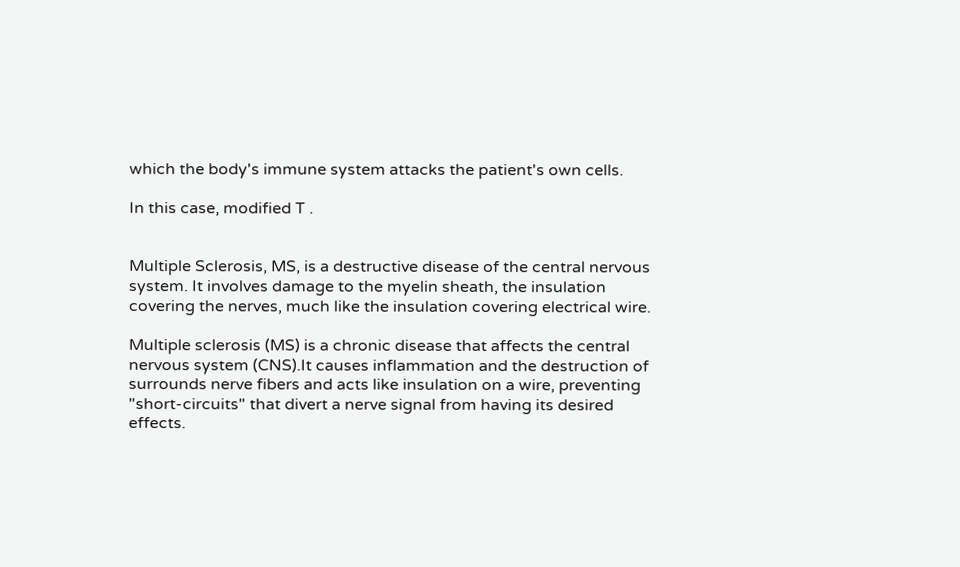which the body's immune system attacks the patient's own cells.

In this case, modified T .


Multiple Sclerosis, MS, is a destructive disease of the central nervous system. It involves damage to the myelin sheath, the insulation covering the nerves, much like the insulation covering electrical wire.

Multiple sclerosis (MS) is a chronic disease that affects the central nervous system (CNS).It causes inflammation and the destruction of surrounds nerve fibers and acts like insulation on a wire, preventing "short-circuits" that divert a nerve signal from having its desired effects.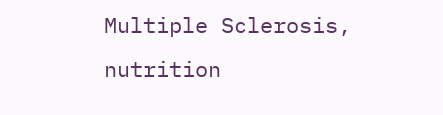Multiple Sclerosis, nutrition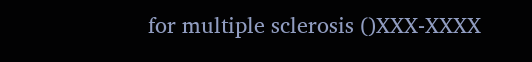for multiple sclerosis ()XXX-XXXX